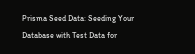Prisma Seed Data: Seeding Your Database with Test Data for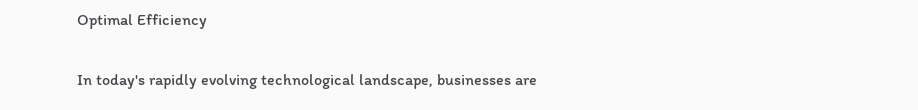Optimal Efficiency

In today's rapidly evolving technological landscape, businesses are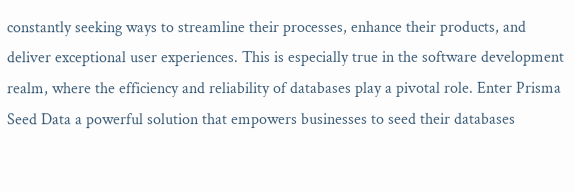constantly seeking ways to streamline their processes, enhance their products, and deliver exceptional user experiences. This is especially true in the software development realm, where the efficiency and reliability of databases play a pivotal role. Enter Prisma Seed Data a powerful solution that empowers businesses to seed their databases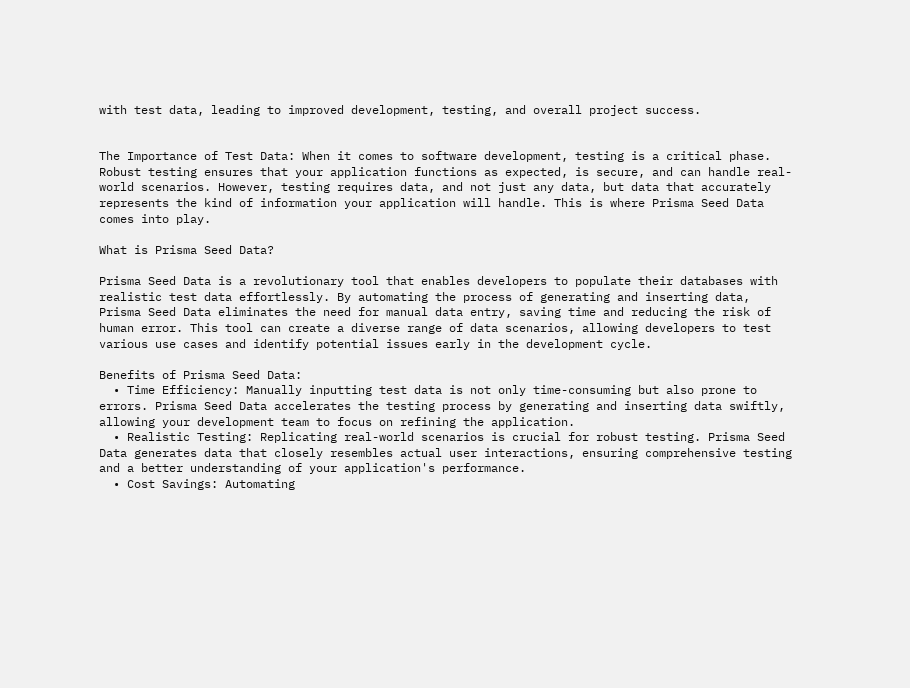with test data, leading to improved development, testing, and overall project success.


The Importance of Test Data: When it comes to software development, testing is a critical phase. Robust testing ensures that your application functions as expected, is secure, and can handle real-world scenarios. However, testing requires data, and not just any data, but data that accurately represents the kind of information your application will handle. This is where Prisma Seed Data comes into play.

What is Prisma Seed Data?

Prisma Seed Data is a revolutionary tool that enables developers to populate their databases with realistic test data effortlessly. By automating the process of generating and inserting data, Prisma Seed Data eliminates the need for manual data entry, saving time and reducing the risk of human error. This tool can create a diverse range of data scenarios, allowing developers to test various use cases and identify potential issues early in the development cycle.

Benefits of Prisma Seed Data:
  • Time Efficiency: Manually inputting test data is not only time-consuming but also prone to errors. Prisma Seed Data accelerates the testing process by generating and inserting data swiftly, allowing your development team to focus on refining the application.
  • Realistic Testing: Replicating real-world scenarios is crucial for robust testing. Prisma Seed Data generates data that closely resembles actual user interactions, ensuring comprehensive testing and a better understanding of your application's performance.
  • Cost Savings: Automating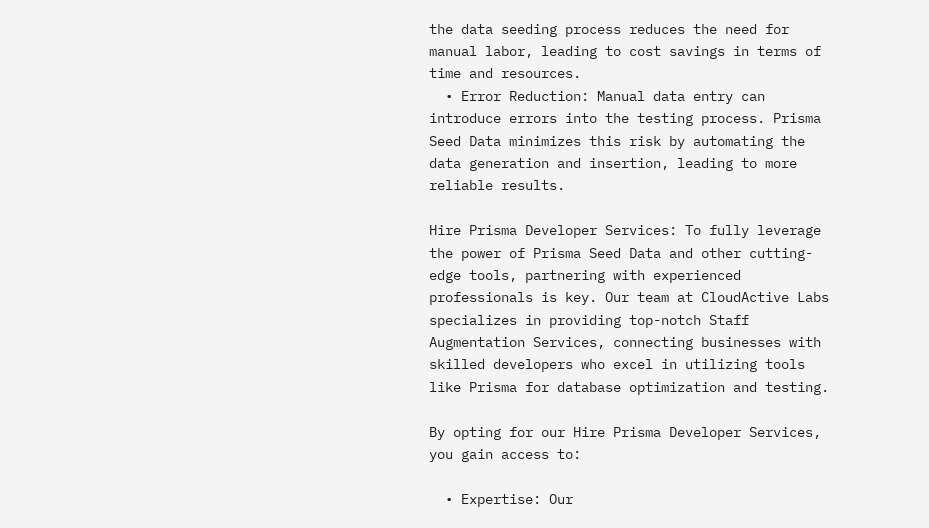the data seeding process reduces the need for manual labor, leading to cost savings in terms of time and resources.
  • Error Reduction: Manual data entry can introduce errors into the testing process. Prisma Seed Data minimizes this risk by automating the data generation and insertion, leading to more reliable results.

Hire Prisma Developer Services: To fully leverage the power of Prisma Seed Data and other cutting-edge tools, partnering with experienced professionals is key. Our team at CloudActive Labs specializes in providing top-notch Staff Augmentation Services, connecting businesses with skilled developers who excel in utilizing tools like Prisma for database optimization and testing.

By opting for our Hire Prisma Developer Services, you gain access to:

  • Expertise: Our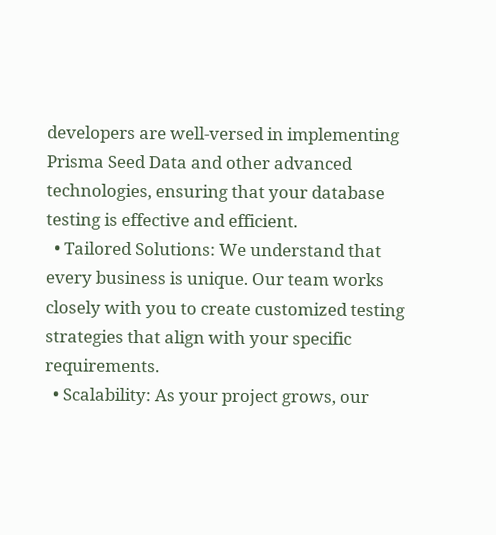developers are well-versed in implementing Prisma Seed Data and other advanced technologies, ensuring that your database testing is effective and efficient.
  • Tailored Solutions: We understand that every business is unique. Our team works closely with you to create customized testing strategies that align with your specific requirements.
  • Scalability: As your project grows, our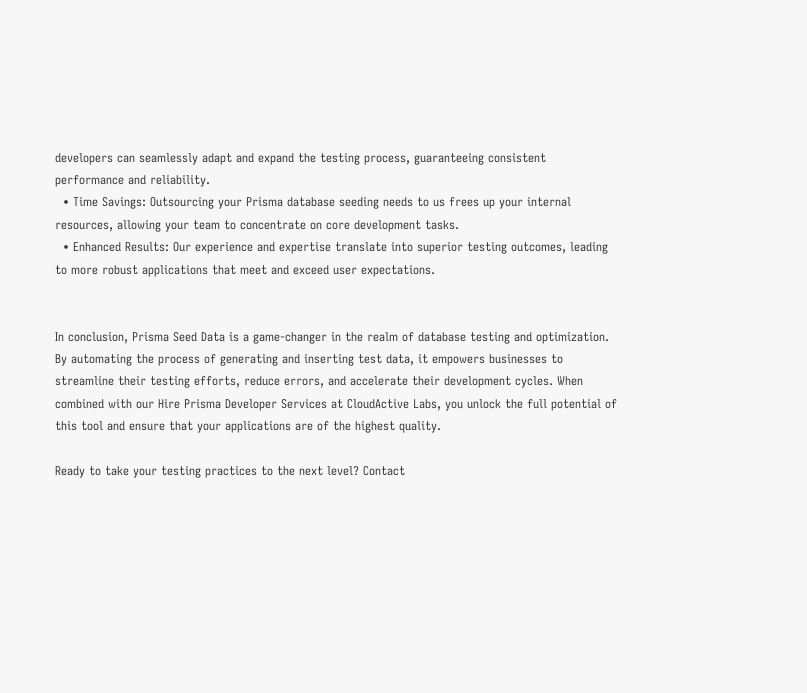developers can seamlessly adapt and expand the testing process, guaranteeing consistent performance and reliability.
  • Time Savings: Outsourcing your Prisma database seeding needs to us frees up your internal resources, allowing your team to concentrate on core development tasks.
  • Enhanced Results: Our experience and expertise translate into superior testing outcomes, leading to more robust applications that meet and exceed user expectations.


In conclusion, Prisma Seed Data is a game-changer in the realm of database testing and optimization. By automating the process of generating and inserting test data, it empowers businesses to streamline their testing efforts, reduce errors, and accelerate their development cycles. When combined with our Hire Prisma Developer Services at CloudActive Labs, you unlock the full potential of this tool and ensure that your applications are of the highest quality.

Ready to take your testing practices to the next level? Contact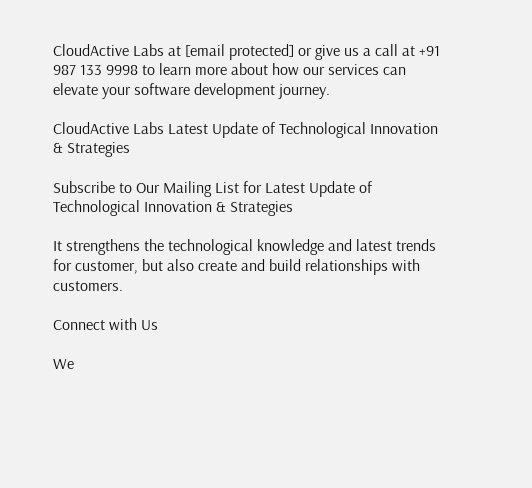CloudActive Labs at [email protected] or give us a call at +91 987 133 9998 to learn more about how our services can elevate your software development journey.

CloudActive Labs Latest Update of Technological Innovation & Strategies

Subscribe to Our Mailing List for Latest Update of Technological Innovation & Strategies

It strengthens the technological knowledge and latest trends for customer, but also create and build relationships with customers.

Connect with Us

We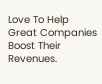Love To Help Great Companies Boost Their Revenues.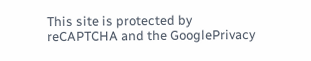This site is protected by reCAPTCHA and the GooglePrivacy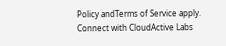Policy andTerms of Service apply.
Connect with CloudActive Labs